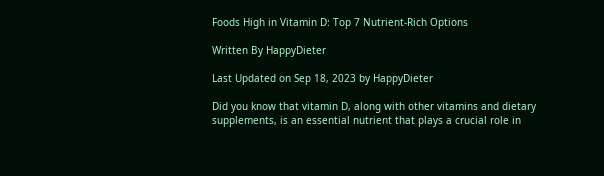Foods High in Vitamin D: Top 7 Nutrient-Rich Options

Written By HappyDieter

Last Updated on Sep 18, 2023 by HappyDieter

Did you know that vitamin D, along with other vitamins and dietary supplements, is an essential nutrient that plays a crucial role in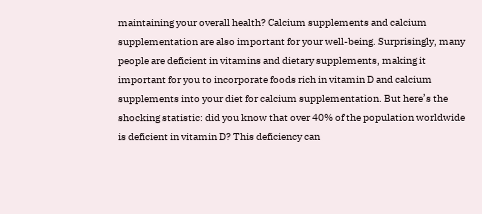maintaining your overall health? Calcium supplements and calcium supplementation are also important for your well-being. Surprisingly, many people are deficient in vitamins and dietary supplements, making it important for you to incorporate foods rich in vitamin D and calcium supplements into your diet for calcium supplementation. But here’s the shocking statistic: did you know that over 40% of the population worldwide is deficient in vitamin D? This deficiency can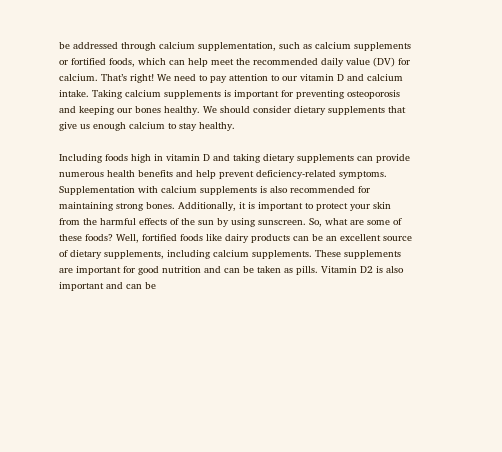be addressed through calcium supplementation, such as calcium supplements or fortified foods, which can help meet the recommended daily value (DV) for calcium. That’s right! We need to pay attention to our vitamin D and calcium intake. Taking calcium supplements is important for preventing osteoporosis and keeping our bones healthy. We should consider dietary supplements that give us enough calcium to stay healthy.

Including foods high in vitamin D and taking dietary supplements can provide numerous health benefits and help prevent deficiency-related symptoms. Supplementation with calcium supplements is also recommended for maintaining strong bones. Additionally, it is important to protect your skin from the harmful effects of the sun by using sunscreen. So, what are some of these foods? Well, fortified foods like dairy products can be an excellent source of dietary supplements, including calcium supplements. These supplements are important for good nutrition and can be taken as pills. Vitamin D2 is also important and can be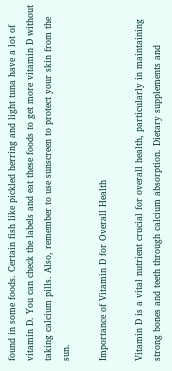found in some foods. Certain fish like pickled herring and light tuna have a lot of vitamin D. You can check the labels and eat these foods to get more vitamin D without taking calcium pills. Also, remember to use sunscreen to protect your skin from the sun.

Importance of Vitamin D for Overall Health

Vitamin D is a vital nutrient crucial for overall health, particularly in maintaining strong bones and teeth through calcium absorption. Dietary supplements and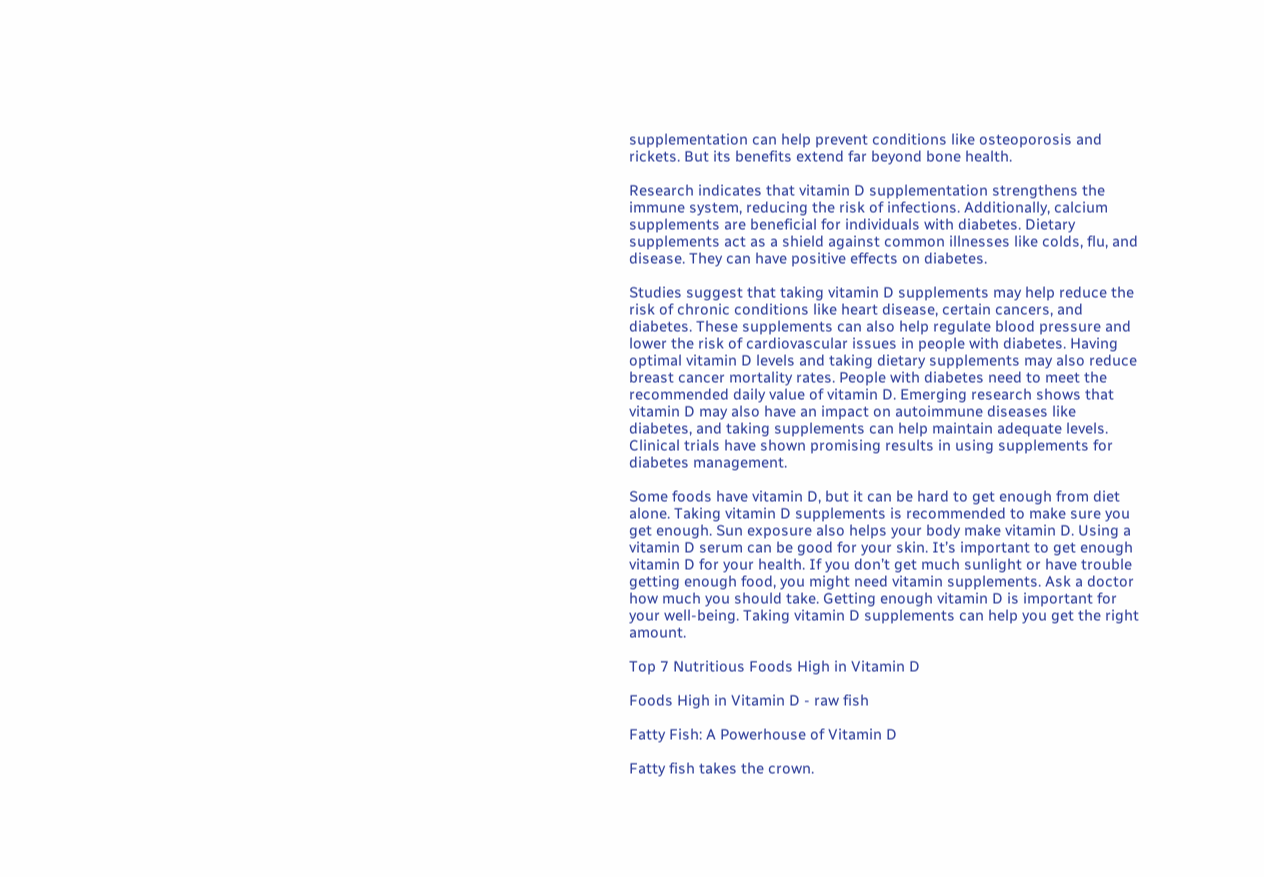supplementation can help prevent conditions like osteoporosis and rickets. But its benefits extend far beyond bone health.

Research indicates that vitamin D supplementation strengthens the immune system, reducing the risk of infections. Additionally, calcium supplements are beneficial for individuals with diabetes. Dietary supplements act as a shield against common illnesses like colds, flu, and disease. They can have positive effects on diabetes.

Studies suggest that taking vitamin D supplements may help reduce the risk of chronic conditions like heart disease, certain cancers, and diabetes. These supplements can also help regulate blood pressure and lower the risk of cardiovascular issues in people with diabetes. Having optimal vitamin D levels and taking dietary supplements may also reduce breast cancer mortality rates. People with diabetes need to meet the recommended daily value of vitamin D. Emerging research shows that vitamin D may also have an impact on autoimmune diseases like diabetes, and taking supplements can help maintain adequate levels. Clinical trials have shown promising results in using supplements for diabetes management.

Some foods have vitamin D, but it can be hard to get enough from diet alone. Taking vitamin D supplements is recommended to make sure you get enough. Sun exposure also helps your body make vitamin D. Using a vitamin D serum can be good for your skin. It’s important to get enough vitamin D for your health. If you don’t get much sunlight or have trouble getting enough food, you might need vitamin supplements. Ask a doctor how much you should take. Getting enough vitamin D is important for your well-being. Taking vitamin D supplements can help you get the right amount.

Top 7 Nutritious Foods High in Vitamin D

Foods High in Vitamin D - raw fish

Fatty Fish: A Powerhouse of Vitamin D

Fatty fish takes the crown.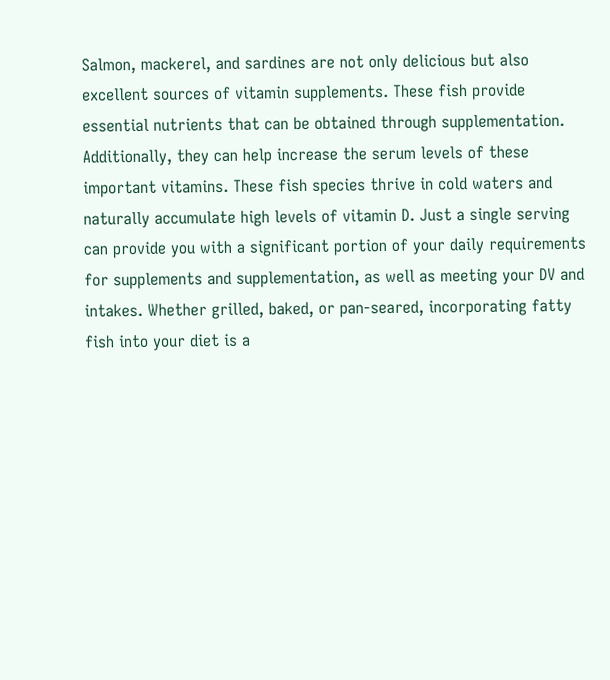Salmon, mackerel, and sardines are not only delicious but also excellent sources of vitamin supplements. These fish provide essential nutrients that can be obtained through supplementation. Additionally, they can help increase the serum levels of these important vitamins. These fish species thrive in cold waters and naturally accumulate high levels of vitamin D. Just a single serving can provide you with a significant portion of your daily requirements for supplements and supplementation, as well as meeting your DV and intakes. Whether grilled, baked, or pan-seared, incorporating fatty fish into your diet is a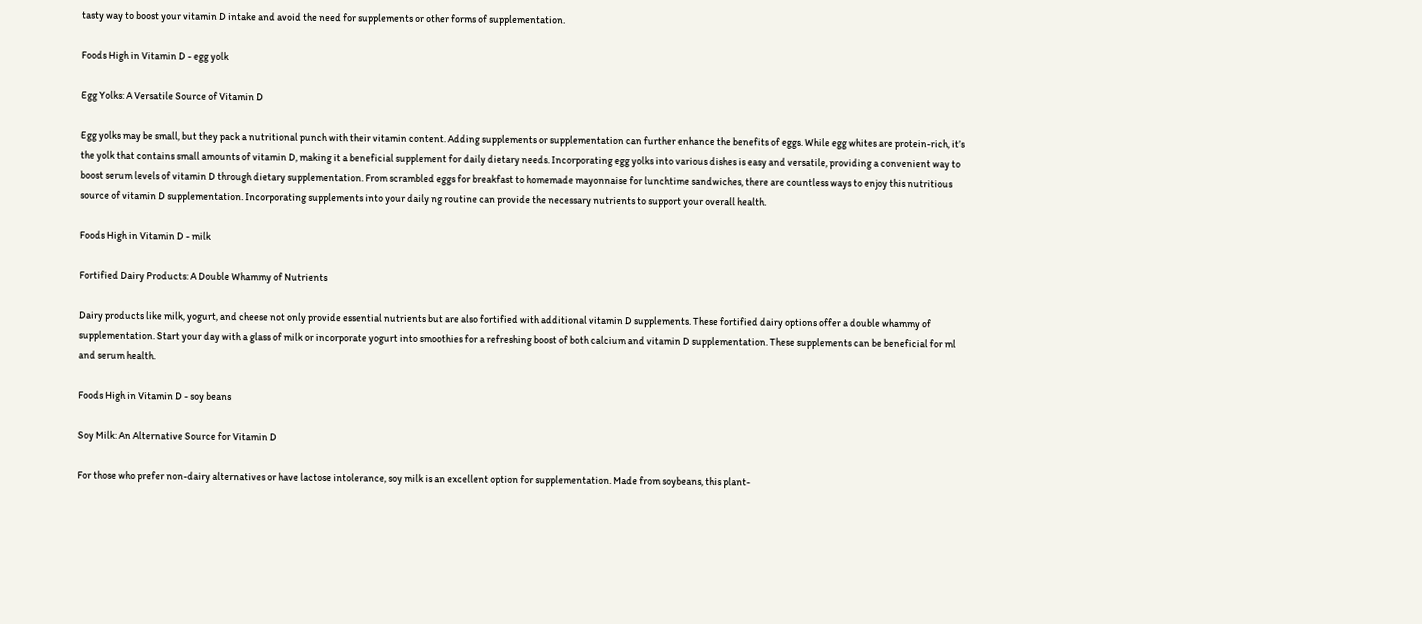tasty way to boost your vitamin D intake and avoid the need for supplements or other forms of supplementation.

Foods High in Vitamin D - egg yolk

Egg Yolks: A Versatile Source of Vitamin D

Egg yolks may be small, but they pack a nutritional punch with their vitamin content. Adding supplements or supplementation can further enhance the benefits of eggs. While egg whites are protein-rich, it’s the yolk that contains small amounts of vitamin D, making it a beneficial supplement for daily dietary needs. Incorporating egg yolks into various dishes is easy and versatile, providing a convenient way to boost serum levels of vitamin D through dietary supplementation. From scrambled eggs for breakfast to homemade mayonnaise for lunchtime sandwiches, there are countless ways to enjoy this nutritious source of vitamin D supplementation. Incorporating supplements into your daily ng routine can provide the necessary nutrients to support your overall health.

Foods High in Vitamin D - milk

Fortified Dairy Products: A Double Whammy of Nutrients

Dairy products like milk, yogurt, and cheese not only provide essential nutrients but are also fortified with additional vitamin D supplements. These fortified dairy options offer a double whammy of supplementation. Start your day with a glass of milk or incorporate yogurt into smoothies for a refreshing boost of both calcium and vitamin D supplementation. These supplements can be beneficial for ml and serum health.

Foods High in Vitamin D - soy beans

Soy Milk: An Alternative Source for Vitamin D

For those who prefer non-dairy alternatives or have lactose intolerance, soy milk is an excellent option for supplementation. Made from soybeans, this plant-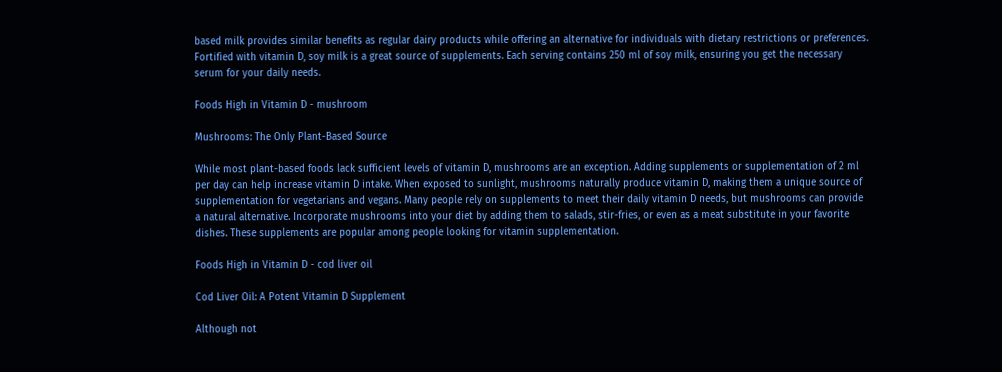based milk provides similar benefits as regular dairy products while offering an alternative for individuals with dietary restrictions or preferences. Fortified with vitamin D, soy milk is a great source of supplements. Each serving contains 250 ml of soy milk, ensuring you get the necessary serum for your daily needs.

Foods High in Vitamin D - mushroom

Mushrooms: The Only Plant-Based Source

While most plant-based foods lack sufficient levels of vitamin D, mushrooms are an exception. Adding supplements or supplementation of 2 ml per day can help increase vitamin D intake. When exposed to sunlight, mushrooms naturally produce vitamin D, making them a unique source of supplementation for vegetarians and vegans. Many people rely on supplements to meet their daily vitamin D needs, but mushrooms can provide a natural alternative. Incorporate mushrooms into your diet by adding them to salads, stir-fries, or even as a meat substitute in your favorite dishes. These supplements are popular among people looking for vitamin supplementation.

Foods High in Vitamin D - cod liver oil

Cod Liver Oil: A Potent Vitamin D Supplement

Although not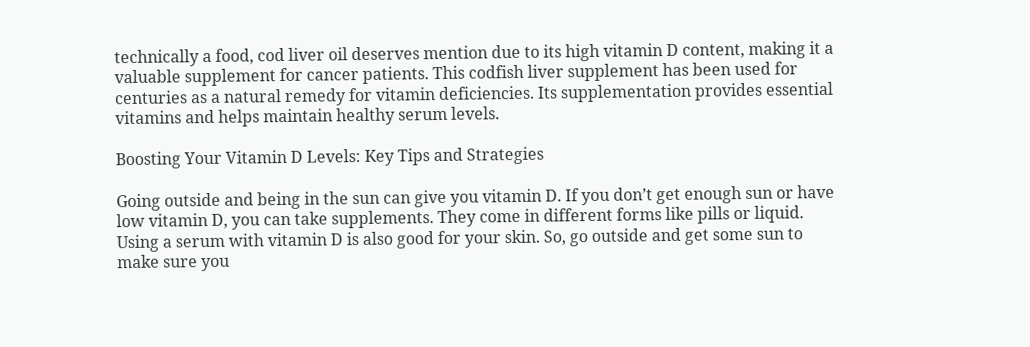technically a food, cod liver oil deserves mention due to its high vitamin D content, making it a valuable supplement for cancer patients. This codfish liver supplement has been used for centuries as a natural remedy for vitamin deficiencies. Its supplementation provides essential vitamins and helps maintain healthy serum levels.

Boosting Your Vitamin D Levels: Key Tips and Strategies

Going outside and being in the sun can give you vitamin D. If you don’t get enough sun or have low vitamin D, you can take supplements. They come in different forms like pills or liquid. Using a serum with vitamin D is also good for your skin. So, go outside and get some sun to make sure you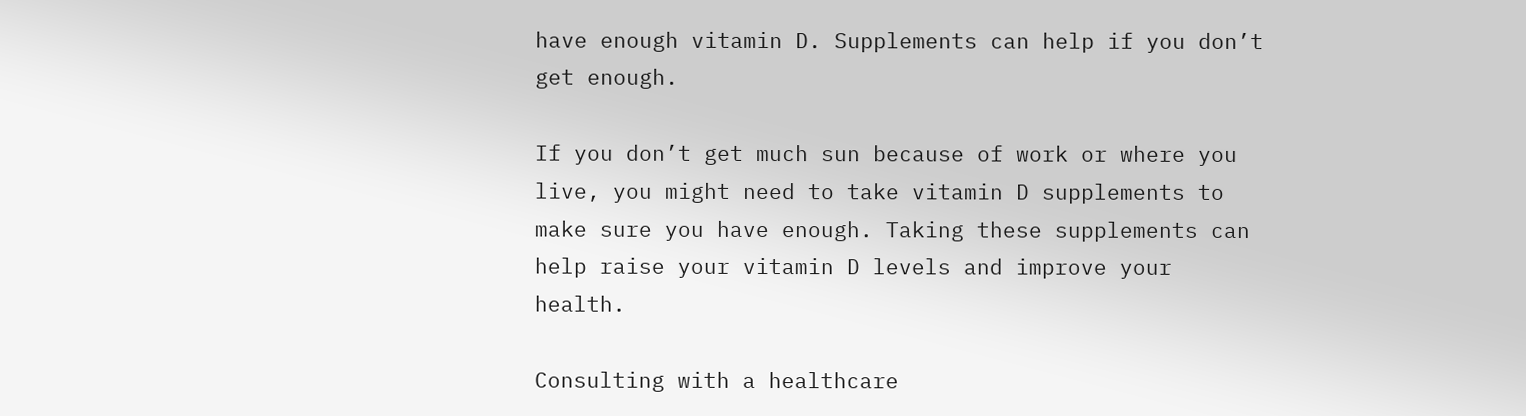have enough vitamin D. Supplements can help if you don’t get enough.

If you don’t get much sun because of work or where you live, you might need to take vitamin D supplements to make sure you have enough. Taking these supplements can help raise your vitamin D levels and improve your health.

Consulting with a healthcare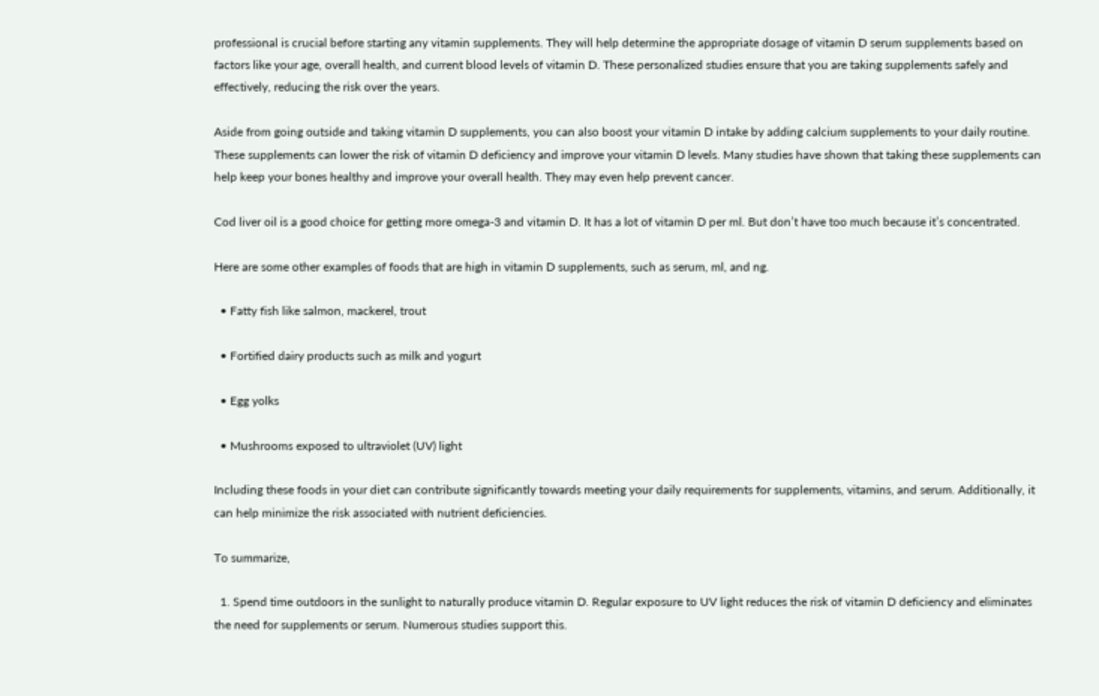professional is crucial before starting any vitamin supplements. They will help determine the appropriate dosage of vitamin D serum supplements based on factors like your age, overall health, and current blood levels of vitamin D. These personalized studies ensure that you are taking supplements safely and effectively, reducing the risk over the years.

Aside from going outside and taking vitamin D supplements, you can also boost your vitamin D intake by adding calcium supplements to your daily routine. These supplements can lower the risk of vitamin D deficiency and improve your vitamin D levels. Many studies have shown that taking these supplements can help keep your bones healthy and improve your overall health. They may even help prevent cancer.

Cod liver oil is a good choice for getting more omega-3 and vitamin D. It has a lot of vitamin D per ml. But don’t have too much because it’s concentrated.

Here are some other examples of foods that are high in vitamin D supplements, such as serum, ml, and ng.

  • Fatty fish like salmon, mackerel, trout

  • Fortified dairy products such as milk and yogurt

  • Egg yolks

  • Mushrooms exposed to ultraviolet (UV) light

Including these foods in your diet can contribute significantly towards meeting your daily requirements for supplements, vitamins, and serum. Additionally, it can help minimize the risk associated with nutrient deficiencies.

To summarize,

  1. Spend time outdoors in the sunlight to naturally produce vitamin D. Regular exposure to UV light reduces the risk of vitamin D deficiency and eliminates the need for supplements or serum. Numerous studies support this.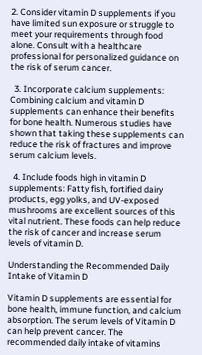2. Consider vitamin D supplements if you have limited sun exposure or struggle to meet your requirements through food alone. Consult with a healthcare professional for personalized guidance on the risk of serum cancer.

  3. Incorporate calcium supplements: Combining calcium and vitamin D supplements can enhance their benefits for bone health. Numerous studies have shown that taking these supplements can reduce the risk of fractures and improve serum calcium levels.

  4. Include foods high in vitamin D supplements: Fatty fish, fortified dairy products, egg yolks, and UV-exposed mushrooms are excellent sources of this vital nutrient. These foods can help reduce the risk of cancer and increase serum levels of vitamin D.

Understanding the Recommended Daily Intake of Vitamin D

Vitamin D supplements are essential for bone health, immune function, and calcium absorption. The serum levels of Vitamin D can help prevent cancer. The recommended daily intake of vitamins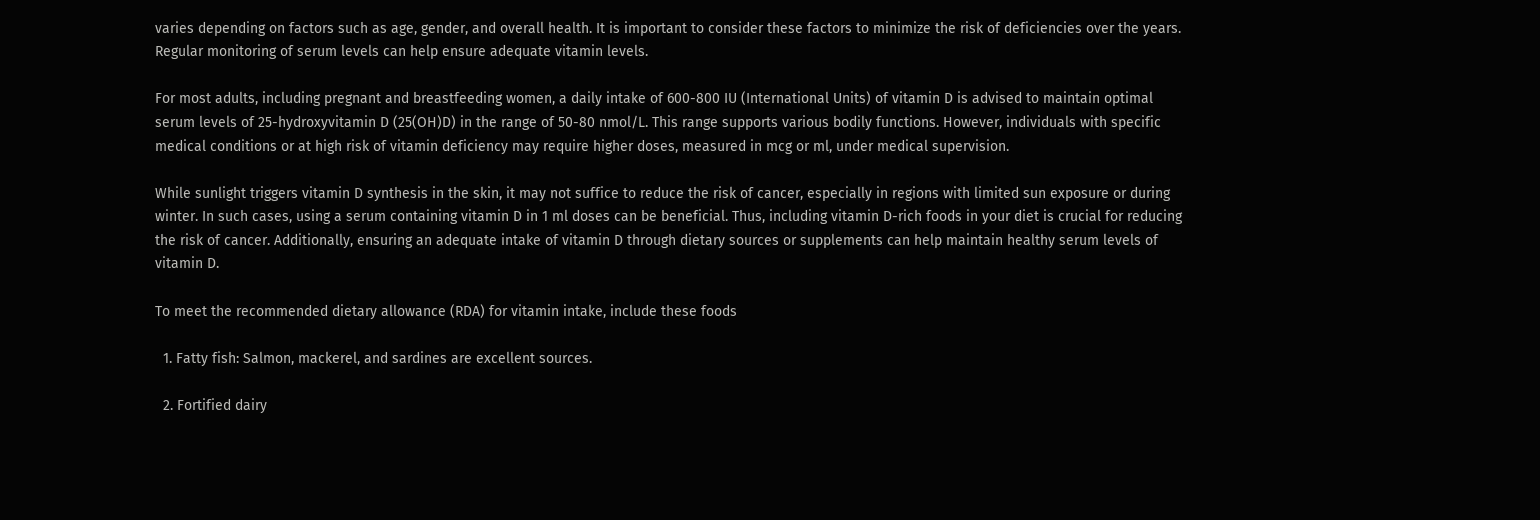varies depending on factors such as age, gender, and overall health. It is important to consider these factors to minimize the risk of deficiencies over the years. Regular monitoring of serum levels can help ensure adequate vitamin levels.

For most adults, including pregnant and breastfeeding women, a daily intake of 600-800 IU (International Units) of vitamin D is advised to maintain optimal serum levels of 25-hydroxyvitamin D (25(OH)D) in the range of 50-80 nmol/L. This range supports various bodily functions. However, individuals with specific medical conditions or at high risk of vitamin deficiency may require higher doses, measured in mcg or ml, under medical supervision.

While sunlight triggers vitamin D synthesis in the skin, it may not suffice to reduce the risk of cancer, especially in regions with limited sun exposure or during winter. In such cases, using a serum containing vitamin D in 1 ml doses can be beneficial. Thus, including vitamin D-rich foods in your diet is crucial for reducing the risk of cancer. Additionally, ensuring an adequate intake of vitamin D through dietary sources or supplements can help maintain healthy serum levels of vitamin D.

To meet the recommended dietary allowance (RDA) for vitamin intake, include these foods

  1. Fatty fish: Salmon, mackerel, and sardines are excellent sources.

  2. Fortified dairy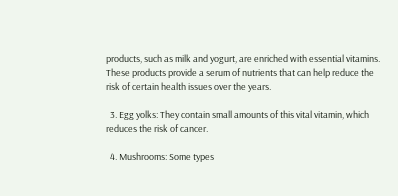products, such as milk and yogurt, are enriched with essential vitamins. These products provide a serum of nutrients that can help reduce the risk of certain health issues over the years.

  3. Egg yolks: They contain small amounts of this vital vitamin, which reduces the risk of cancer.

  4. Mushrooms: Some types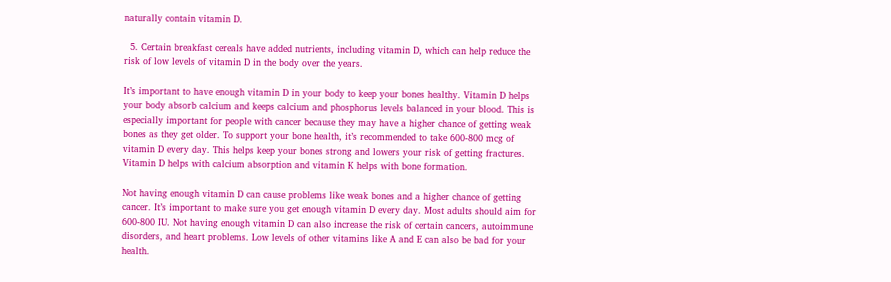naturally contain vitamin D.

  5. Certain breakfast cereals have added nutrients, including vitamin D, which can help reduce the risk of low levels of vitamin D in the body over the years.

It’s important to have enough vitamin D in your body to keep your bones healthy. Vitamin D helps your body absorb calcium and keeps calcium and phosphorus levels balanced in your blood. This is especially important for people with cancer because they may have a higher chance of getting weak bones as they get older. To support your bone health, it’s recommended to take 600-800 mcg of vitamin D every day. This helps keep your bones strong and lowers your risk of getting fractures. Vitamin D helps with calcium absorption and vitamin K helps with bone formation.

Not having enough vitamin D can cause problems like weak bones and a higher chance of getting cancer. It’s important to make sure you get enough vitamin D every day. Most adults should aim for 600-800 IU. Not having enough vitamin D can also increase the risk of certain cancers, autoimmune disorders, and heart problems. Low levels of other vitamins like A and E can also be bad for your health.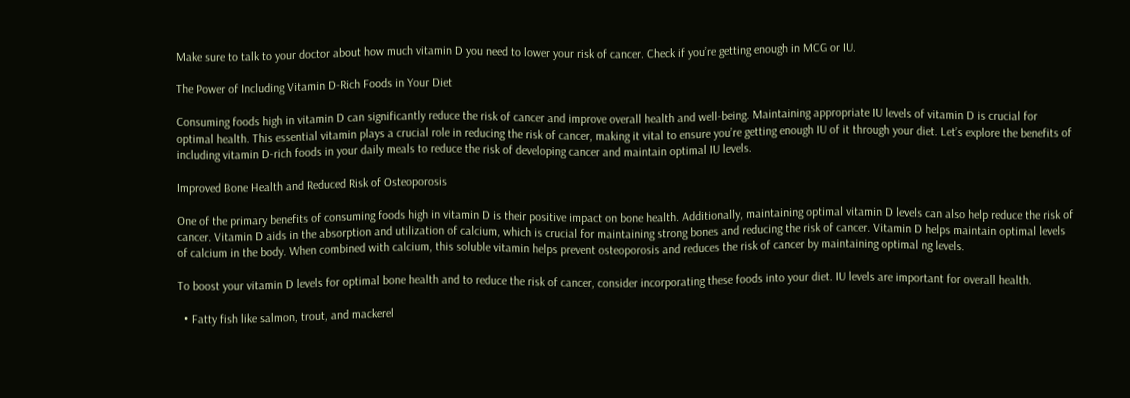Make sure to talk to your doctor about how much vitamin D you need to lower your risk of cancer. Check if you’re getting enough in MCG or IU.

The Power of Including Vitamin D-Rich Foods in Your Diet

Consuming foods high in vitamin D can significantly reduce the risk of cancer and improve overall health and well-being. Maintaining appropriate IU levels of vitamin D is crucial for optimal health. This essential vitamin plays a crucial role in reducing the risk of cancer, making it vital to ensure you’re getting enough IU of it through your diet. Let’s explore the benefits of including vitamin D-rich foods in your daily meals to reduce the risk of developing cancer and maintain optimal IU levels.

Improved Bone Health and Reduced Risk of Osteoporosis

One of the primary benefits of consuming foods high in vitamin D is their positive impact on bone health. Additionally, maintaining optimal vitamin D levels can also help reduce the risk of cancer. Vitamin D aids in the absorption and utilization of calcium, which is crucial for maintaining strong bones and reducing the risk of cancer. Vitamin D helps maintain optimal levels of calcium in the body. When combined with calcium, this soluble vitamin helps prevent osteoporosis and reduces the risk of cancer by maintaining optimal ng levels.

To boost your vitamin D levels for optimal bone health and to reduce the risk of cancer, consider incorporating these foods into your diet. IU levels are important for overall health.

  • Fatty fish like salmon, trout, and mackerel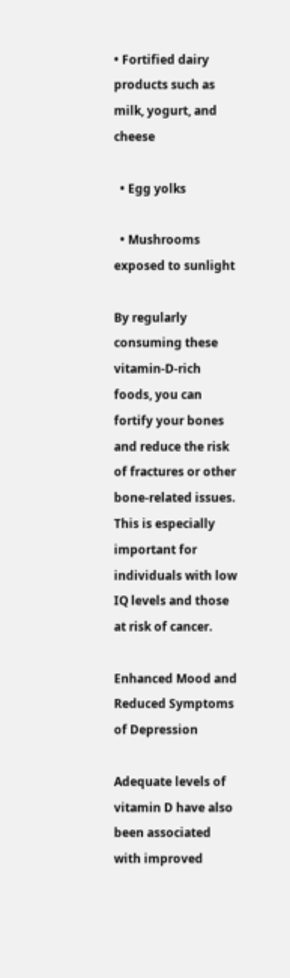• Fortified dairy products such as milk, yogurt, and cheese

  • Egg yolks

  • Mushrooms exposed to sunlight

By regularly consuming these vitamin-D-rich foods, you can fortify your bones and reduce the risk of fractures or other bone-related issues. This is especially important for individuals with low IQ levels and those at risk of cancer.

Enhanced Mood and Reduced Symptoms of Depression

Adequate levels of vitamin D have also been associated with improved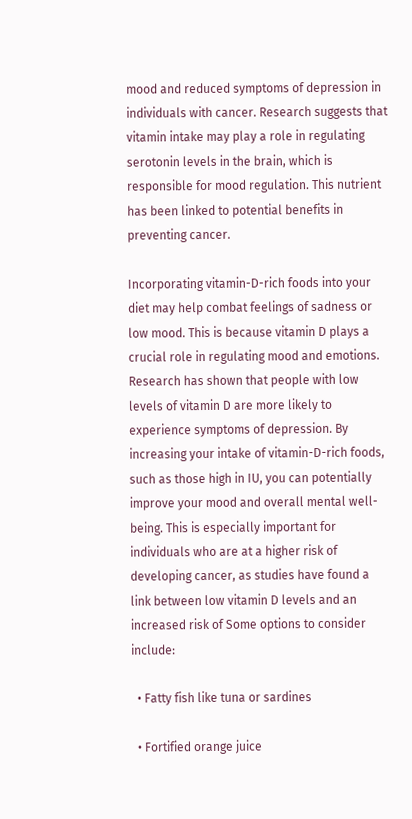mood and reduced symptoms of depression in individuals with cancer. Research suggests that vitamin intake may play a role in regulating serotonin levels in the brain, which is responsible for mood regulation. This nutrient has been linked to potential benefits in preventing cancer.

Incorporating vitamin-D-rich foods into your diet may help combat feelings of sadness or low mood. This is because vitamin D plays a crucial role in regulating mood and emotions. Research has shown that people with low levels of vitamin D are more likely to experience symptoms of depression. By increasing your intake of vitamin-D-rich foods, such as those high in IU, you can potentially improve your mood and overall mental well-being. This is especially important for individuals who are at a higher risk of developing cancer, as studies have found a link between low vitamin D levels and an increased risk of Some options to consider include:

  • Fatty fish like tuna or sardines

  • Fortified orange juice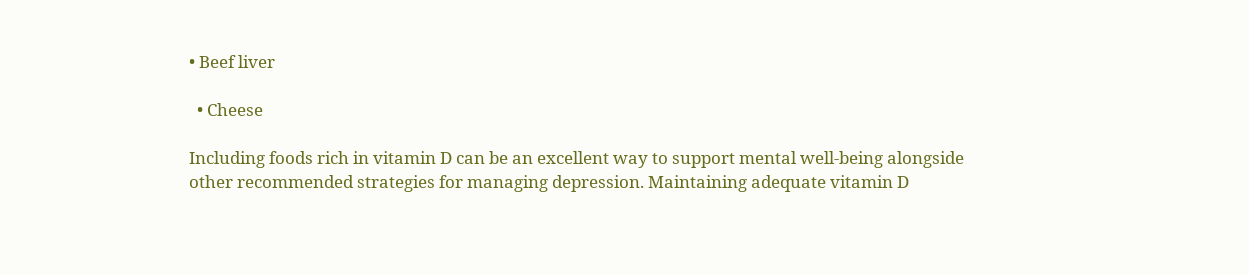• Beef liver

  • Cheese

Including foods rich in vitamin D can be an excellent way to support mental well-being alongside other recommended strategies for managing depression. Maintaining adequate vitamin D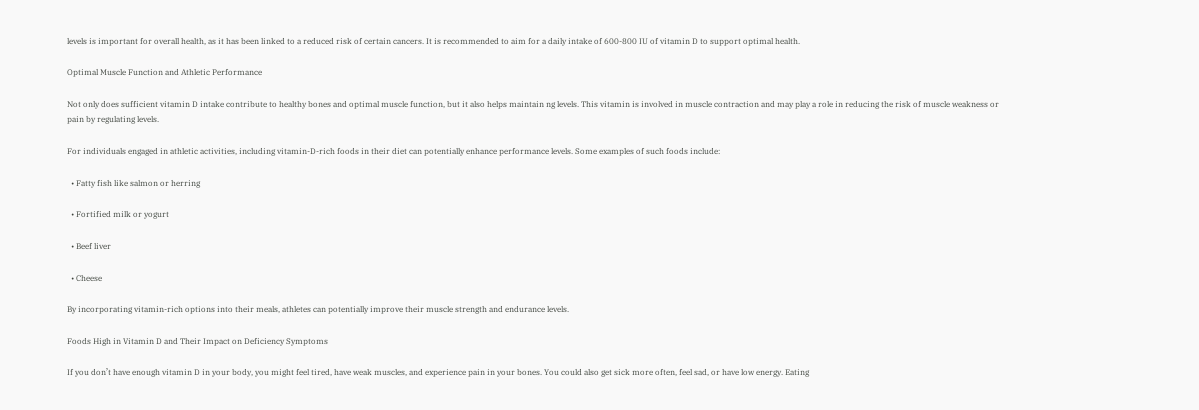levels is important for overall health, as it has been linked to a reduced risk of certain cancers. It is recommended to aim for a daily intake of 600-800 IU of vitamin D to support optimal health.

Optimal Muscle Function and Athletic Performance

Not only does sufficient vitamin D intake contribute to healthy bones and optimal muscle function, but it also helps maintain ng levels. This vitamin is involved in muscle contraction and may play a role in reducing the risk of muscle weakness or pain by regulating levels.

For individuals engaged in athletic activities, including vitamin-D-rich foods in their diet can potentially enhance performance levels. Some examples of such foods include:

  • Fatty fish like salmon or herring

  • Fortified milk or yogurt

  • Beef liver

  • Cheese

By incorporating vitamin-rich options into their meals, athletes can potentially improve their muscle strength and endurance levels.

Foods High in Vitamin D and Their Impact on Deficiency Symptoms

If you don’t have enough vitamin D in your body, you might feel tired, have weak muscles, and experience pain in your bones. You could also get sick more often, feel sad, or have low energy. Eating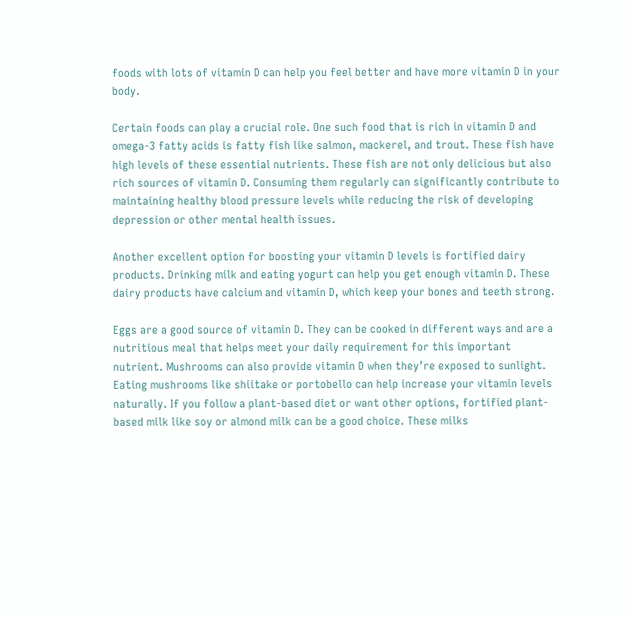foods with lots of vitamin D can help you feel better and have more vitamin D in your body.

Certain foods can play a crucial role. One such food that is rich in vitamin D and omega-3 fatty acids is fatty fish like salmon, mackerel, and trout. These fish have high levels of these essential nutrients. These fish are not only delicious but also rich sources of vitamin D. Consuming them regularly can significantly contribute to maintaining healthy blood pressure levels while reducing the risk of developing depression or other mental health issues.

Another excellent option for boosting your vitamin D levels is fortified dairy products. Drinking milk and eating yogurt can help you get enough vitamin D. These dairy products have calcium and vitamin D, which keep your bones and teeth strong.

Eggs are a good source of vitamin D. They can be cooked in different ways and are a nutritious meal that helps meet your daily requirement for this important nutrient. Mushrooms can also provide vitamin D when they’re exposed to sunlight. Eating mushrooms like shiitake or portobello can help increase your vitamin levels naturally. If you follow a plant-based diet or want other options, fortified plant-based milk like soy or almond milk can be a good choice. These milks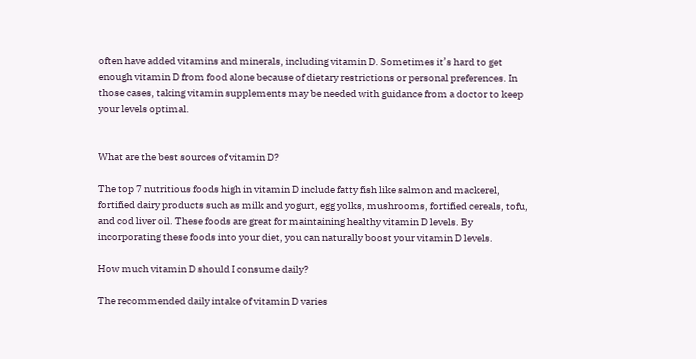often have added vitamins and minerals, including vitamin D. Sometimes it’s hard to get enough vitamin D from food alone because of dietary restrictions or personal preferences. In those cases, taking vitamin supplements may be needed with guidance from a doctor to keep your levels optimal.


What are the best sources of vitamin D?

The top 7 nutritious foods high in vitamin D include fatty fish like salmon and mackerel, fortified dairy products such as milk and yogurt, egg yolks, mushrooms, fortified cereals, tofu, and cod liver oil. These foods are great for maintaining healthy vitamin D levels. By incorporating these foods into your diet, you can naturally boost your vitamin D levels.

How much vitamin D should I consume daily?

The recommended daily intake of vitamin D varies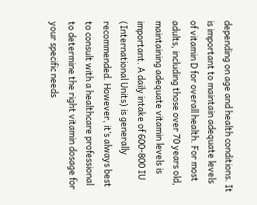depending on age and health conditions. It is important to maintain adequate levels of vitamin D for overall health. For most adults, including those over 70 years old, maintaining adequate vitamin levels is important. A daily intake of 600-800 IU (International Units) is generally recommended. However, it’s always best to consult with a healthcare professional to determine the right vitamin dosage for your specific needs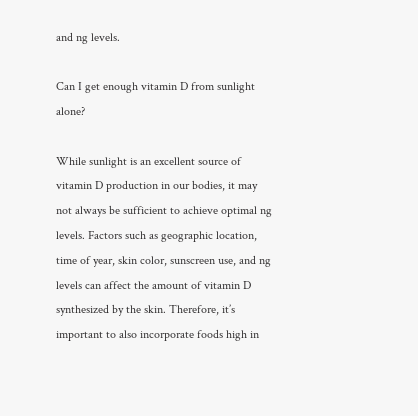and ng levels.

Can I get enough vitamin D from sunlight alone?

While sunlight is an excellent source of vitamin D production in our bodies, it may not always be sufficient to achieve optimal ng levels. Factors such as geographic location, time of year, skin color, sunscreen use, and ng levels can affect the amount of vitamin D synthesized by the skin. Therefore, it’s important to also incorporate foods high in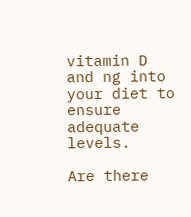vitamin D and ng into your diet to ensure adequate levels.

Are there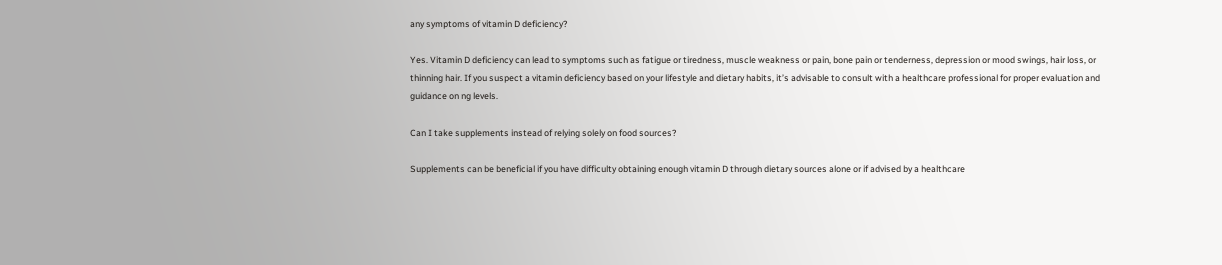any symptoms of vitamin D deficiency?

Yes. Vitamin D deficiency can lead to symptoms such as fatigue or tiredness, muscle weakness or pain, bone pain or tenderness, depression or mood swings, hair loss, or thinning hair. If you suspect a vitamin deficiency based on your lifestyle and dietary habits, it’s advisable to consult with a healthcare professional for proper evaluation and guidance on ng levels.

Can I take supplements instead of relying solely on food sources?

Supplements can be beneficial if you have difficulty obtaining enough vitamin D through dietary sources alone or if advised by a healthcare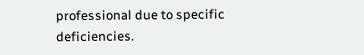professional due to specific deficiencies.